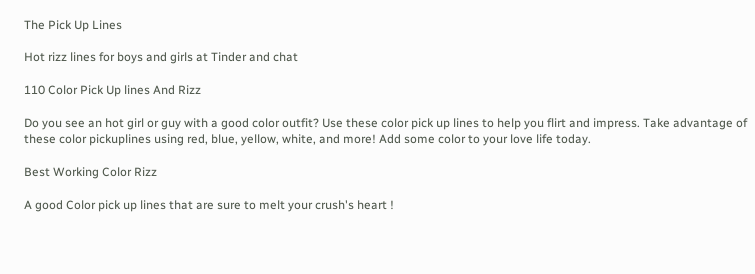The Pick Up Lines

Hot rizz lines for boys and girls at Tinder and chat

110 Color Pick Up lines And Rizz

Do you see an hot girl or guy with a good color outfit? Use these color pick up lines to help you flirt and impress. Take advantage of these color pickuplines using red, blue, yellow, white, and more! Add some color to your love life today.

Best Working Color Rizz

A good Color pick up lines that are sure to melt your crush's heart !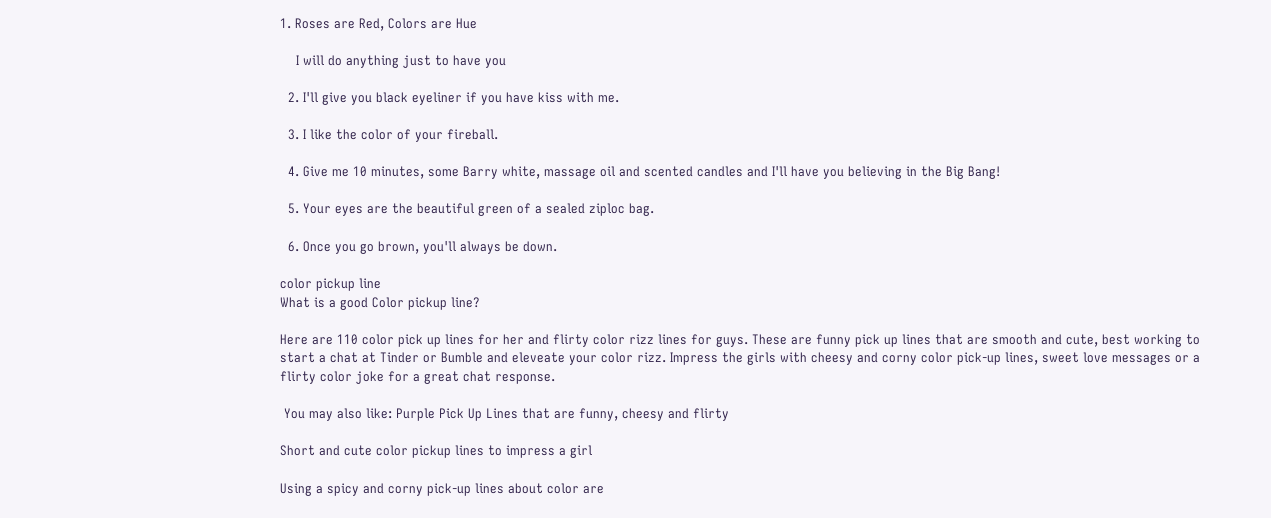1. Roses are Red, Colors are Hue

    I will do anything just to have you

  2. I'll give you black eyeliner if you have kiss with me.

  3. I like the color of your fireball.

  4. Give me 10 minutes, some Barry white, massage oil and scented candles and I'll have you believing in the Big Bang!

  5. Your eyes are the beautiful green of a sealed ziploc bag.

  6. Once you go brown, you'll always be down.

color pickup line
What is a good Color pickup line?

Here are 110 color pick up lines for her and flirty color rizz lines for guys. These are funny pick up lines that are smooth and cute, best working to start a chat at Tinder or Bumble and eleveate your color rizz. Impress the girls with cheesy and corny color pick-up lines, sweet love messages or a flirty color joke for a great chat response.

 You may also like: Purple Pick Up Lines that are funny, cheesy and flirty

Short and cute color pickup lines to impress a girl

Using a spicy and corny pick-up lines about color are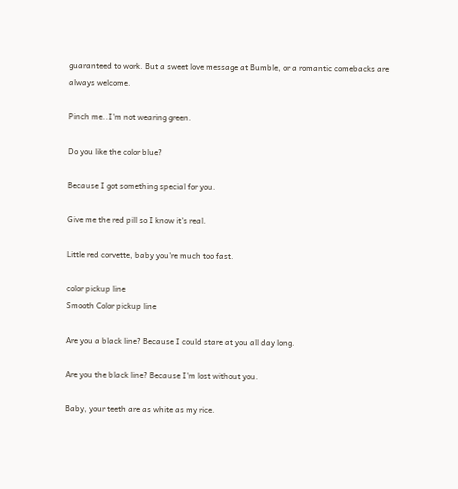guaranteed to work. But a sweet love message at Bumble, or a romantic comebacks are always welcome.

Pinch me..I'm not wearing green.

Do you like the color blue?

Because I got something special for you.

Give me the red pill so I know it's real.

Little red corvette, baby you're much too fast.

color pickup line
Smooth Color pickup line

Are you a black line? Because I could stare at you all day long.

Are you the black line? Because I'm lost without you.

Baby, your teeth are as white as my rice.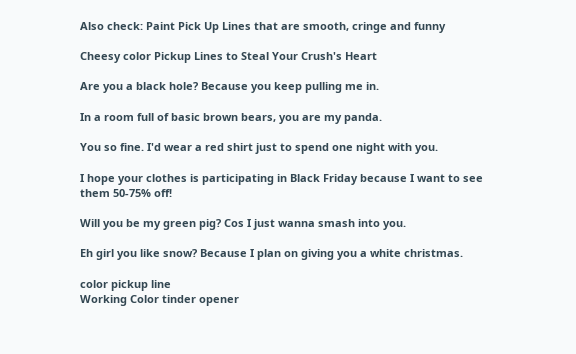Also check: Paint Pick Up Lines that are smooth, cringe and funny

Cheesy color Pickup Lines to Steal Your Crush's Heart

Are you a black hole? Because you keep pulling me in.

In a room full of basic brown bears, you are my panda.

You so fine. I'd wear a red shirt just to spend one night with you.

I hope your clothes is participating in Black Friday because I want to see them 50-75% off!

Will you be my green pig? Cos I just wanna smash into you.

Eh girl you like snow? Because I plan on giving you a white christmas.

color pickup line
Working Color tinder opener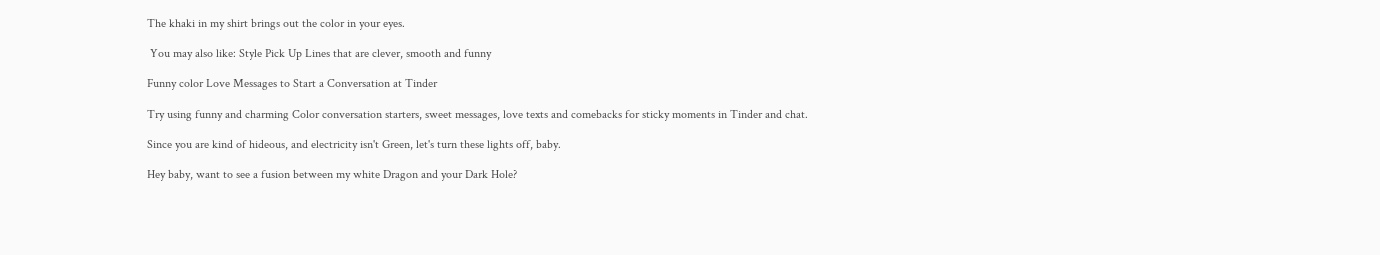The khaki in my shirt brings out the color in your eyes.

 You may also like: Style Pick Up Lines that are clever, smooth and funny

Funny color Love Messages to Start a Conversation at Tinder

Try using funny and charming Color conversation starters, sweet messages, love texts and comebacks for sticky moments in Tinder and chat.

Since you are kind of hideous, and electricity isn't Green, let's turn these lights off, baby.

Hey baby, want to see a fusion between my white Dragon and your Dark Hole?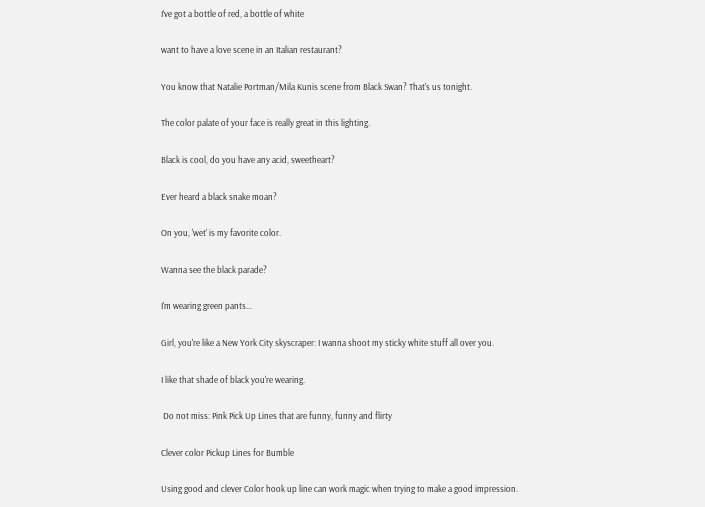I’ve got a bottle of red, a bottle of white

want to have a love scene in an Italian restaurant?

You know that Natalie Portman/Mila Kunis scene from Black Swan? That's us tonight.

The color palate of your face is really great in this lighting.

Black is cool, do you have any acid, sweetheart?

Ever heard a black snake moan?

On you, 'wet' is my favorite color.

Wanna see the black parade?

I'm wearing green pants...

Girl, you're like a New York City skyscraper: I wanna shoot my sticky white stuff all over you.

I like that shade of black you're wearing.

 Do not miss: Pink Pick Up Lines that are funny, funny and flirty

Clever color Pickup Lines for Bumble

Using good and clever Color hook up line can work magic when trying to make a good impression.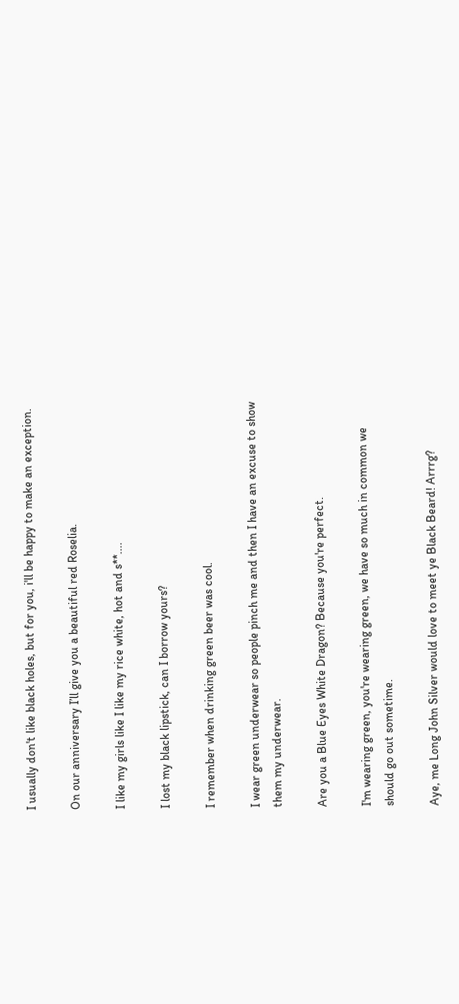I usually don't like black holes, but for you, i'll be happy to make an exception.

On our anniversary I’ll give you a beautiful red Roselia.

I like my girls like I like my rice white, hot and s**....

I lost my black lipstick, can I borrow yours?

I remember when drinking green beer was cool.

I wear green underwear so people pinch me and then I have an excuse to show them my underwear.

Are you a Blue Eyes White Dragon? Because you're perfect.

I'm wearing green, you're wearing green, we have so much in common we should go out sometime.

Aye, me Long John Silver would love to meet ye Black Beard! Arrrg?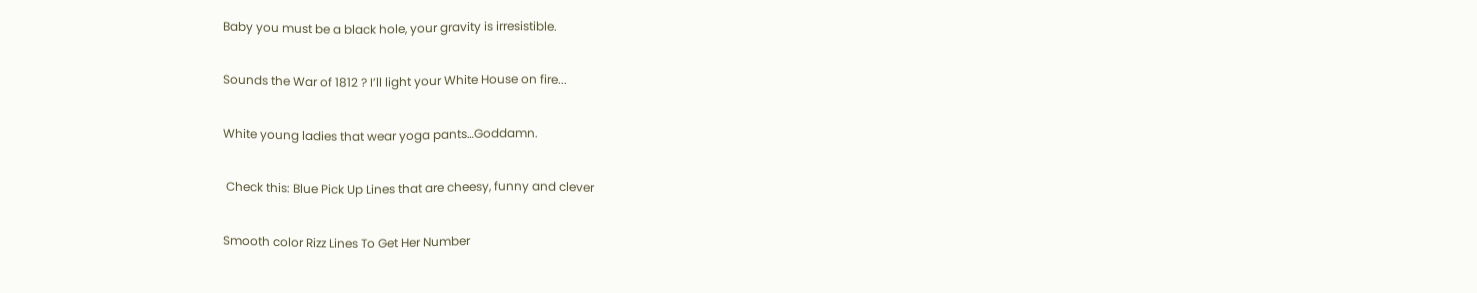Baby you must be a black hole, your gravity is irresistible.

Sounds the War of 1812 ? I’ll light your White House on fire...

White young ladies that wear yoga pants…Goddamn.

 Check this: Blue Pick Up Lines that are cheesy, funny and clever

Smooth color Rizz Lines To Get Her Number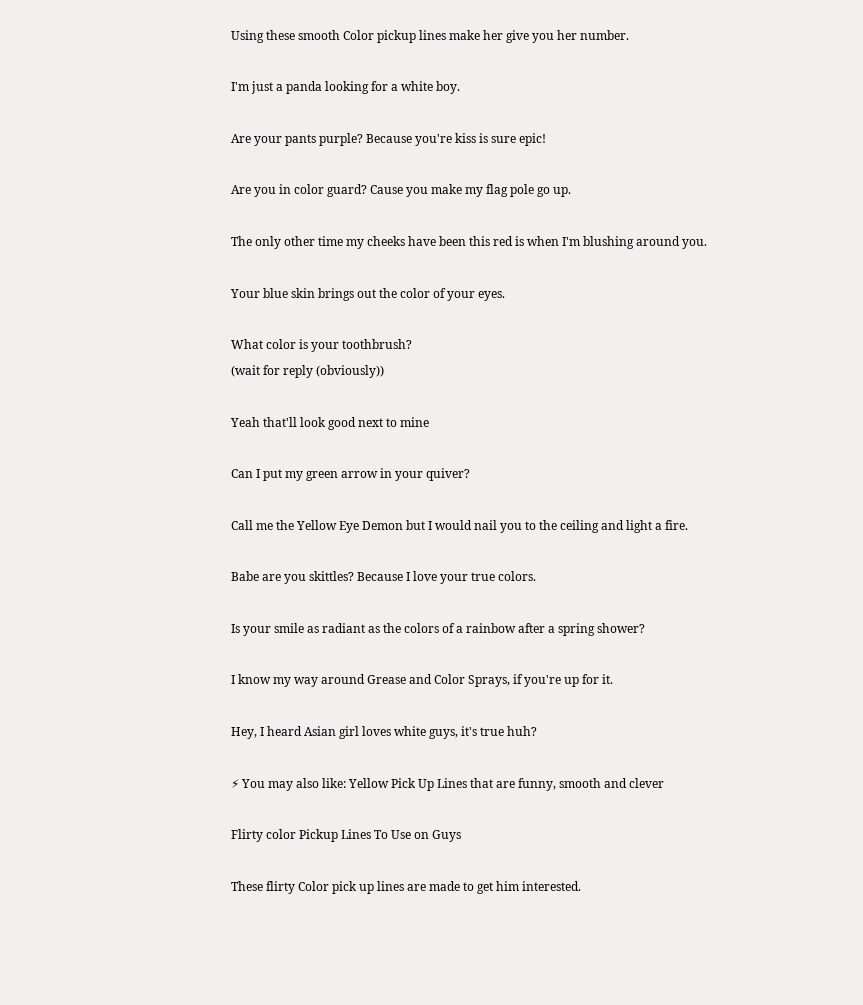Using these smooth Color pickup lines make her give you her number.

I'm just a panda looking for a white boy.

Are your pants purple? Because you're kiss is sure epic!

Are you in color guard? Cause you make my flag pole go up.

The only other time my cheeks have been this red is when I'm blushing around you.

Your blue skin brings out the color of your eyes.

What color is your toothbrush?
(wait for reply (obviously))

Yeah that'll look good next to mine

Can I put my green arrow in your quiver?

Call me the Yellow Eye Demon but I would nail you to the ceiling and light a fire.

Babe are you skittles? Because I love your true colors.

Is your smile as radiant as the colors of a rainbow after a spring shower?

I know my way around Grease and Color Sprays, if you're up for it.

Hey, I heard Asian girl loves white guys, it's true huh?

⚡ You may also like: Yellow Pick Up Lines that are funny, smooth and clever

Flirty color Pickup Lines To Use on Guys

These flirty Color pick up lines are made to get him interested.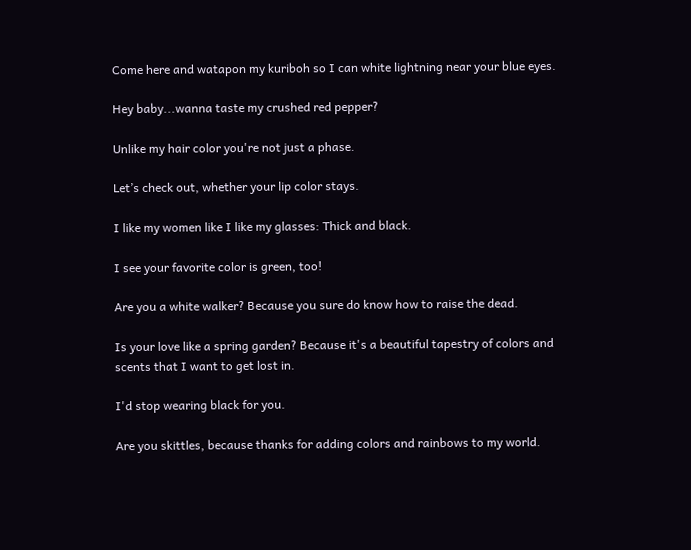Come here and watapon my kuriboh so I can white lightning near your blue eyes.

Hey baby...wanna taste my crushed red pepper?

Unlike my hair color you're not just a phase.

Let’s check out, whether your lip color stays.

I like my women like I like my glasses: Thick and black.

I see your favorite color is green, too!

Are you a white walker? Because you sure do know how to raise the dead.

Is your love like a spring garden? Because it's a beautiful tapestry of colors and scents that I want to get lost in.

I'd stop wearing black for you.

Are you skittles, because thanks for adding colors and rainbows to my world.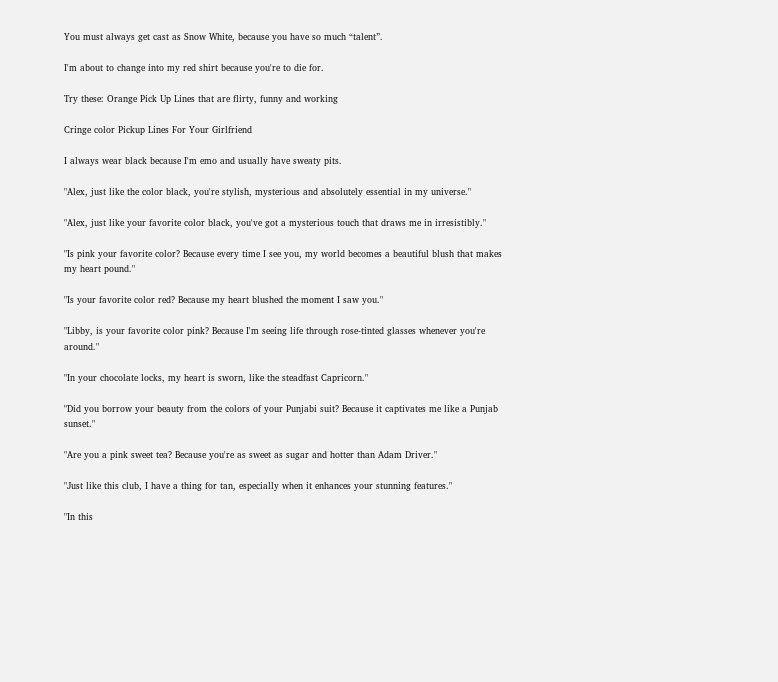You must always get cast as Snow White, because you have so much “talent”.

I'm about to change into my red shirt because you're to die for.

Try these: Orange Pick Up Lines that are flirty, funny and working

Cringe color Pickup Lines For Your Girlfriend

I always wear black because I'm emo and usually have sweaty pits.

"Alex, just like the color black, you're stylish, mysterious and absolutely essential in my universe."

"Alex, just like your favorite color black, you've got a mysterious touch that draws me in irresistibly."

"Is pink your favorite color? Because every time I see you, my world becomes a beautiful blush that makes my heart pound."

"Is your favorite color red? Because my heart blushed the moment I saw you."

"Libby, is your favorite color pink? Because I'm seeing life through rose-tinted glasses whenever you're around."

"In your chocolate locks, my heart is sworn, like the steadfast Capricorn."

"Did you borrow your beauty from the colors of your Punjabi suit? Because it captivates me like a Punjab sunset."

"Are you a pink sweet tea? Because you're as sweet as sugar and hotter than Adam Driver."

"Just like this club, I have a thing for tan, especially when it enhances your stunning features."

"In this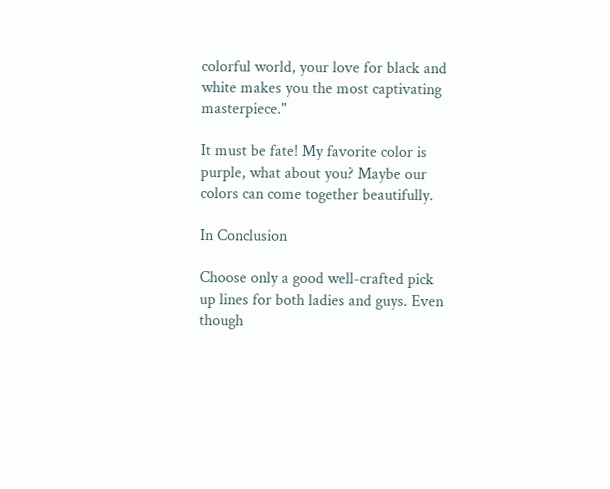colorful world, your love for black and white makes you the most captivating masterpiece."

It must be fate! My favorite color is purple, what about you? Maybe our colors can come together beautifully.

In Conclusion

Choose only a good well-crafted pick up lines for both ladies and guys. Even though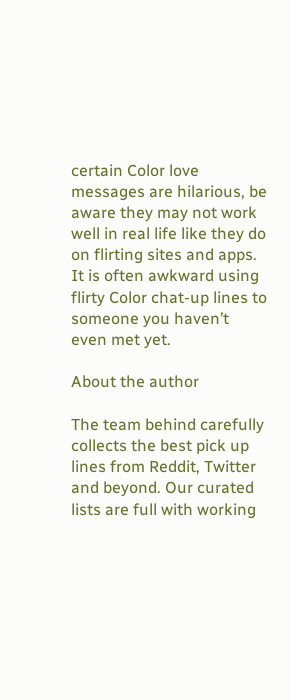certain Color love messages are hilarious, be aware they may not work well in real life like they do on flirting sites and apps. It is often awkward using flirty Color chat-up lines to someone you haven’t even met yet.

About the author

The team behind carefully collects the best pick up lines from Reddit, Twitter and beyond. Our curated lists are full with working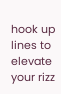hook up lines to elevate your rizz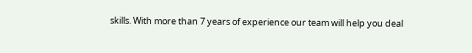skills. With more than 7 years of experience our team will help you deal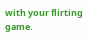with your flirting game.